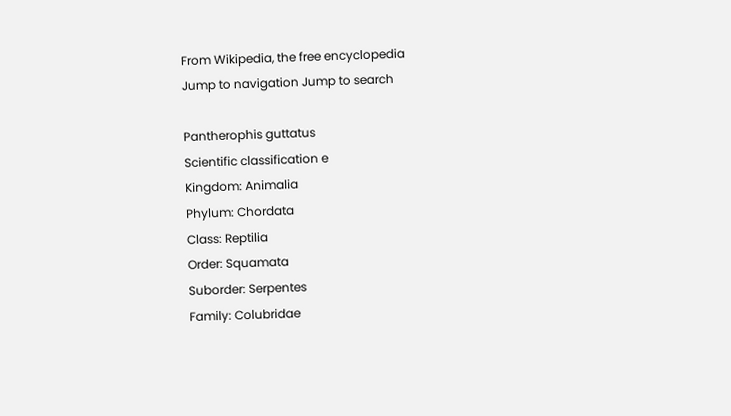From Wikipedia, the free encyclopedia
Jump to navigation Jump to search

Pantherophis guttatus
Scientific classification e
Kingdom: Animalia
Phylum: Chordata
Class: Reptilia
Order: Squamata
Suborder: Serpentes
Family: Colubridae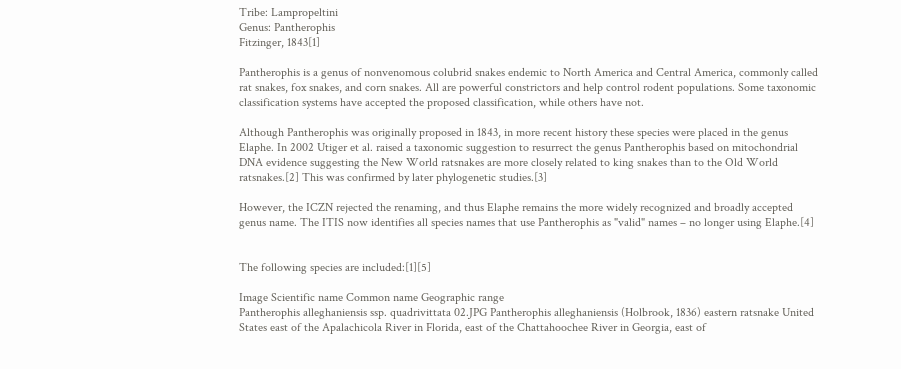Tribe: Lampropeltini
Genus: Pantherophis
Fitzinger, 1843[1]

Pantherophis is a genus of nonvenomous colubrid snakes endemic to North America and Central America, commonly called rat snakes, fox snakes, and corn snakes. All are powerful constrictors and help control rodent populations. Some taxonomic classification systems have accepted the proposed classification, while others have not.

Although Pantherophis was originally proposed in 1843, in more recent history these species were placed in the genus Elaphe. In 2002 Utiger et al. raised a taxonomic suggestion to resurrect the genus Pantherophis based on mitochondrial DNA evidence suggesting the New World ratsnakes are more closely related to king snakes than to the Old World ratsnakes.[2] This was confirmed by later phylogenetic studies.[3]

However, the ICZN rejected the renaming, and thus Elaphe remains the more widely recognized and broadly accepted genus name. The ITIS now identifies all species names that use Pantherophis as "valid" names – no longer using Elaphe.[4]


The following species are included:[1][5]

Image Scientific name Common name Geographic range
Pantherophis alleghaniensis ssp. quadrivittata 02.JPG Pantherophis alleghaniensis (Holbrook, 1836) eastern ratsnake United States east of the Apalachicola River in Florida, east of the Chattahoochee River in Georgia, east of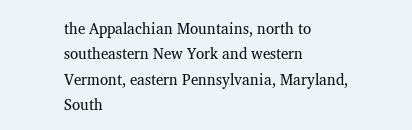the Appalachian Mountains, north to southeastern New York and western Vermont, eastern Pennsylvania, Maryland, South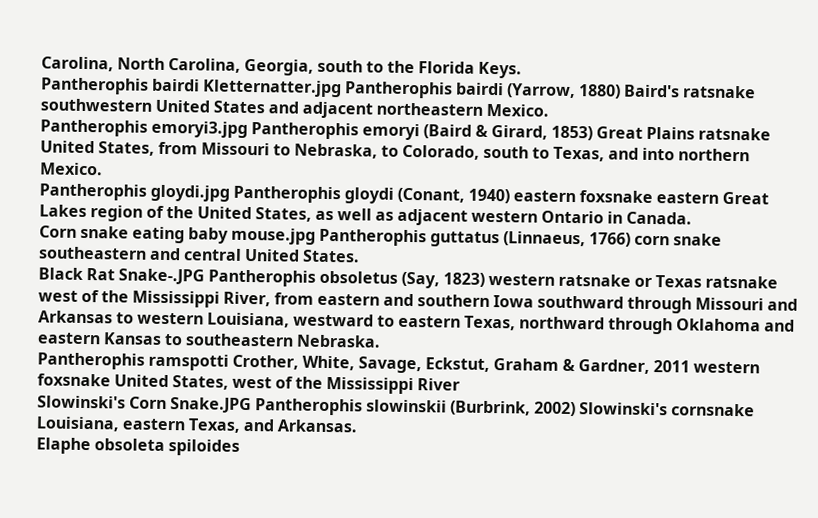Carolina, North Carolina, Georgia, south to the Florida Keys.
Pantherophis bairdi Kletternatter.jpg Pantherophis bairdi (Yarrow, 1880) Baird's ratsnake southwestern United States and adjacent northeastern Mexico.
Pantherophis emoryi3.jpg Pantherophis emoryi (Baird & Girard, 1853) Great Plains ratsnake United States, from Missouri to Nebraska, to Colorado, south to Texas, and into northern Mexico.
Pantherophis gloydi.jpg Pantherophis gloydi (Conant, 1940) eastern foxsnake eastern Great Lakes region of the United States, as well as adjacent western Ontario in Canada.
Corn snake eating baby mouse.jpg Pantherophis guttatus (Linnaeus, 1766) corn snake southeastern and central United States.
Black Rat Snake-.JPG Pantherophis obsoletus (Say, 1823) western ratsnake or Texas ratsnake west of the Mississippi River, from eastern and southern Iowa southward through Missouri and Arkansas to western Louisiana, westward to eastern Texas, northward through Oklahoma and eastern Kansas to southeastern Nebraska.
Pantherophis ramspotti Crother, White, Savage, Eckstut, Graham & Gardner, 2011 western foxsnake United States, west of the Mississippi River
Slowinski's Corn Snake.JPG Pantherophis slowinskii (Burbrink, 2002) Slowinski's cornsnake Louisiana, eastern Texas, and Arkansas.
Elaphe obsoleta spiloides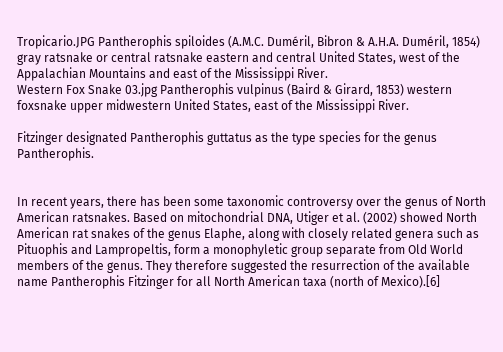Tropicario.JPG Pantherophis spiloides (A.M.C. Duméril, Bibron & A.H.A. Duméril, 1854) gray ratsnake or central ratsnake eastern and central United States, west of the Appalachian Mountains and east of the Mississippi River.
Western Fox Snake 03.jpg Pantherophis vulpinus (Baird & Girard, 1853) western foxsnake upper midwestern United States, east of the Mississippi River.

Fitzinger designated Pantherophis guttatus as the type species for the genus Pantherophis.


In recent years, there has been some taxonomic controversy over the genus of North American ratsnakes. Based on mitochondrial DNA, Utiger et al. (2002) showed North American rat snakes of the genus Elaphe, along with closely related genera such as Pituophis and Lampropeltis, form a monophyletic group separate from Old World members of the genus. They therefore suggested the resurrection of the available name Pantherophis Fitzinger for all North American taxa (north of Mexico).[6]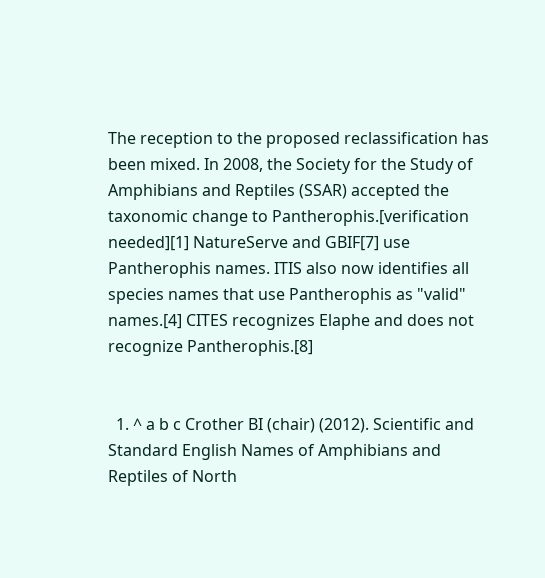The reception to the proposed reclassification has been mixed. In 2008, the Society for the Study of Amphibians and Reptiles (SSAR) accepted the taxonomic change to Pantherophis.[verification needed][1] NatureServe and GBIF[7] use Pantherophis names. ITIS also now identifies all species names that use Pantherophis as "valid" names.[4] CITES recognizes Elaphe and does not recognize Pantherophis.[8]


  1. ^ a b c Crother BI (chair) (2012). Scientific and Standard English Names of Amphibians and Reptiles of North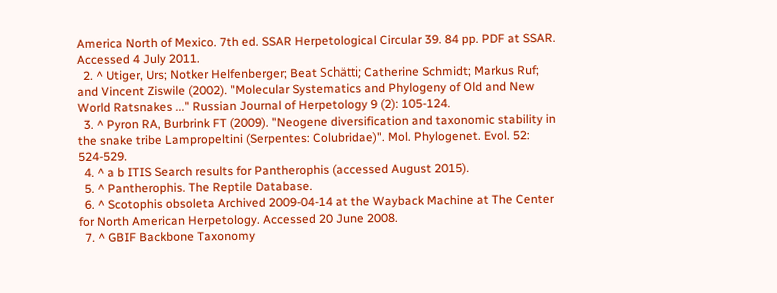America North of Mexico. 7th ed. SSAR Herpetological Circular 39. 84 pp. PDF at SSAR. Accessed 4 July 2011.
  2. ^ Utiger, Urs; Notker Helfenberger; Beat Schätti; Catherine Schmidt; Markus Ruf; and Vincent Ziswile (2002). "Molecular Systematics and Phylogeny of Old and New World Ratsnakes ..." Russian Journal of Herpetology 9 (2): 105-124.
  3. ^ Pyron RA, Burbrink FT (2009). "Neogene diversification and taxonomic stability in the snake tribe Lampropeltini (Serpentes: Colubridae)". Mol. Phylogenet. Evol. 52: 524-529.
  4. ^ a b ITIS Search results for Pantherophis (accessed August 2015).
  5. ^ Pantherophis. The Reptile Database.
  6. ^ Scotophis obsoleta Archived 2009-04-14 at the Wayback Machine at The Center for North American Herpetology. Accessed 20 June 2008.
  7. ^ GBIF Backbone Taxonomy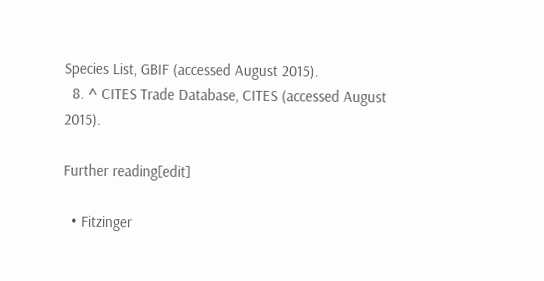Species List, GBIF (accessed August 2015).
  8. ^ CITES Trade Database, CITES (accessed August 2015).

Further reading[edit]

  • Fitzinger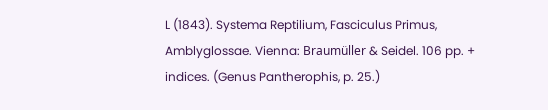L (1843). Systema Reptilium, Fasciculus Primus, Amblyglossae. Vienna: Braumüller & Seidel. 106 pp. + indices. (Genus Pantherophis, p. 25.)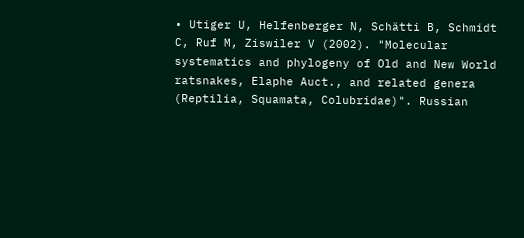• Utiger U, Helfenberger N, Schätti B, Schmidt C, Ruf M, Ziswiler V (2002). "Molecular systematics and phylogeny of Old and New World ratsnakes, Elaphe Auct., and related genera (Reptilia, Squamata, Colubridae)". Russian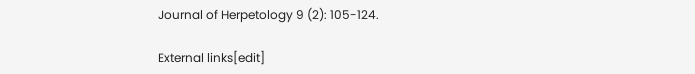Journal of Herpetology 9 (2): 105-124.

External links[edit]